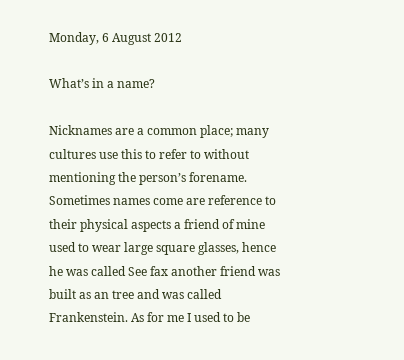Monday, 6 August 2012

What’s in a name?

Nicknames are a common place; many cultures use this to refer to without mentioning the person’s forename. Sometimes names come are reference to their physical aspects a friend of mine used to wear large square glasses, hence he was called See fax another friend was built as an tree and was called Frankenstein. As for me I used to be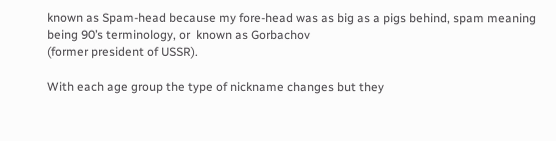known as Spam-head because my fore-head was as big as a pigs behind, spam meaning being 90’s terminology, or  known as Gorbachov
(former president of USSR).

With each age group the type of nickname changes but they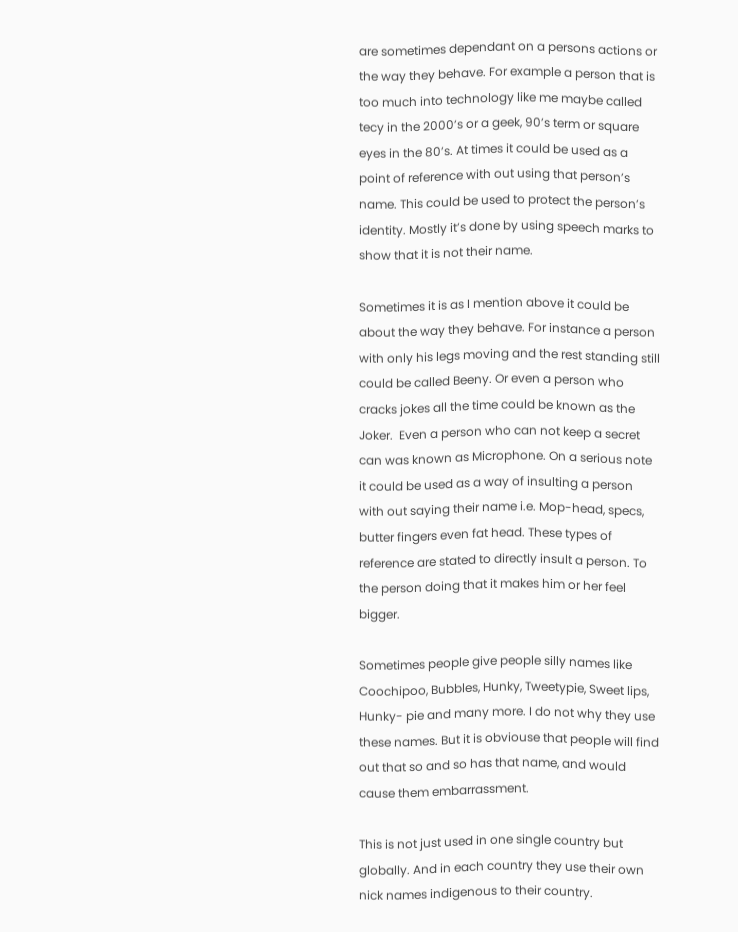are sometimes dependant on a persons actions or the way they behave. For example a person that is too much into technology like me maybe called tecy in the 2000’s or a geek, 90’s term or square eyes in the 80’s. At times it could be used as a point of reference with out using that person’s name. This could be used to protect the person’s identity. Mostly it’s done by using speech marks to show that it is not their name.

Sometimes it is as I mention above it could be about the way they behave. For instance a person with only his legs moving and the rest standing still could be called Beeny. Or even a person who cracks jokes all the time could be known as the Joker.  Even a person who can not keep a secret can was known as Microphone. On a serious note it could be used as a way of insulting a person with out saying their name i.e. Mop-head, specs, butter fingers even fat head. These types of reference are stated to directly insult a person. To the person doing that it makes him or her feel bigger.

Sometimes people give people silly names like Coochipoo, Bubbles, Hunky, Tweetypie, Sweet lips, Hunky- pie and many more. I do not why they use these names. But it is obviouse that people will find out that so and so has that name, and would cause them embarrassment.

This is not just used in one single country but globally. And in each country they use their own nick names indigenous to their country.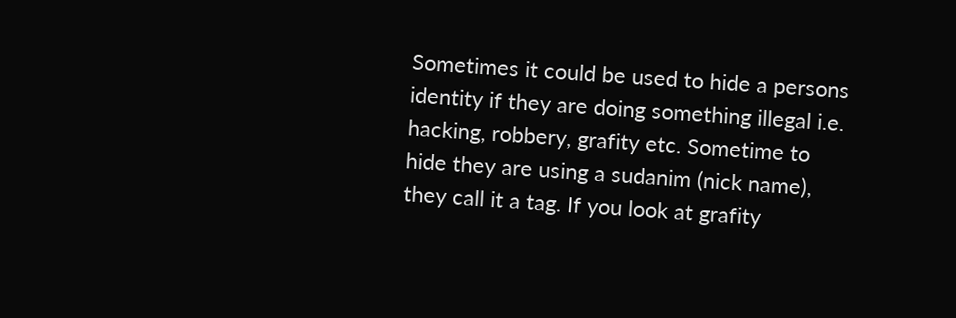Sometimes it could be used to hide a persons identity if they are doing something illegal i.e. hacking, robbery, grafity etc. Sometime to hide they are using a sudanim (nick name), they call it a tag. If you look at grafity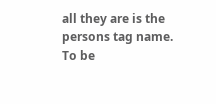all they are is the persons tag name. To be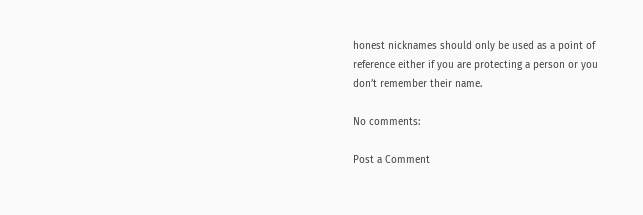honest nicknames should only be used as a point of reference either if you are protecting a person or you don’t remember their name.

No comments:

Post a Comment